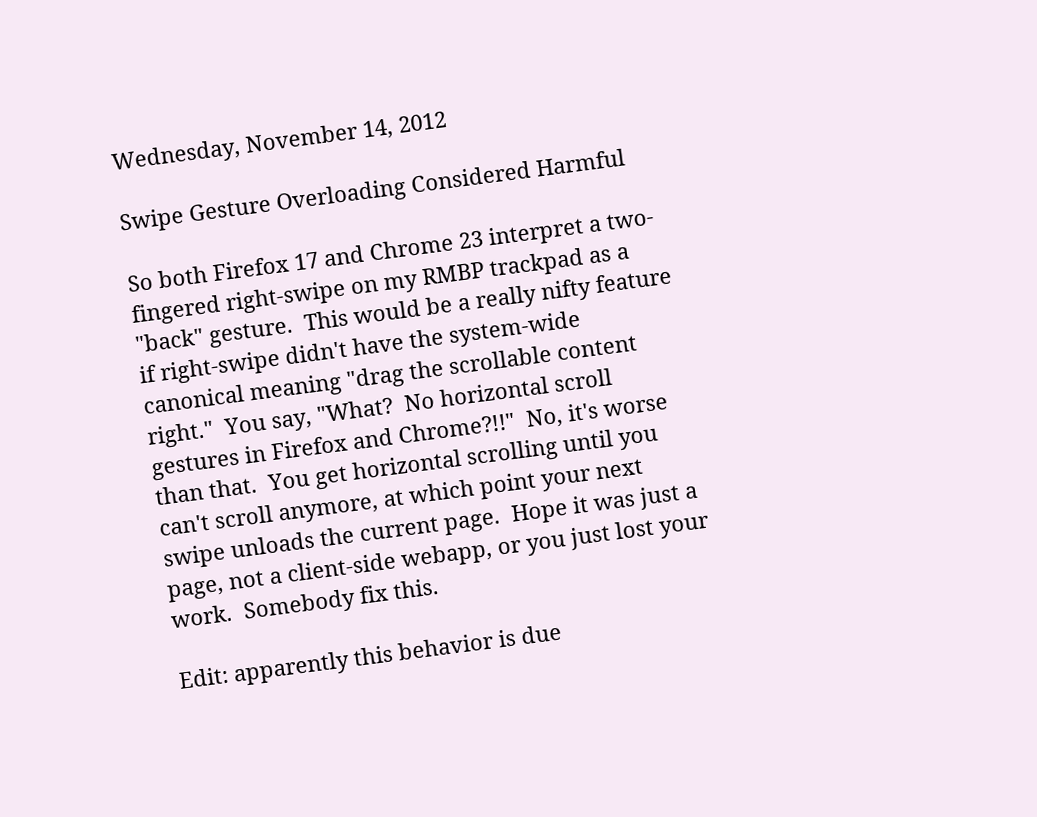Wednesday, November 14, 2012

Swipe Gesture Overloading Considered Harmful

So both Firefox 17 and Chrome 23 interpret a two-fingered right-swipe on my RMBP trackpad as a "back" gesture.  This would be a really nifty feature if right-swipe didn't have the system-wide canonical meaning "drag the scrollable content right."  You say, "What?  No horizontal scroll gestures in Firefox and Chrome?!!"  No, it's worse than that.  You get horizontal scrolling until you can't scroll anymore, at which point your next swipe unloads the current page.  Hope it was just a page, not a client-side webapp, or you just lost your work.  Somebody fix this.

Edit: apparently this behavior is due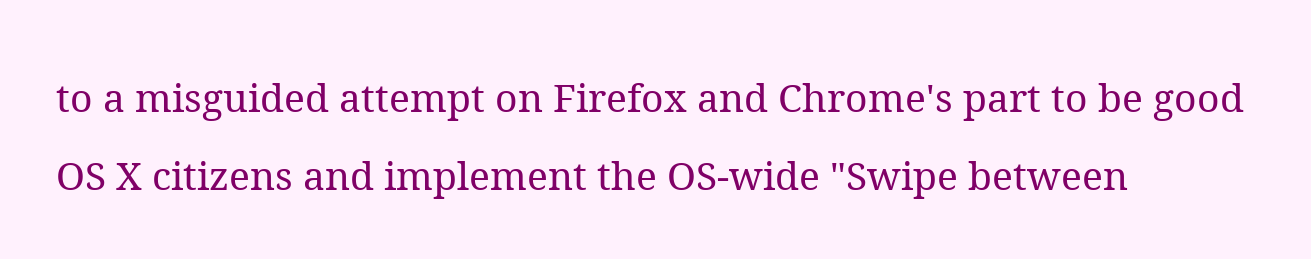to a misguided attempt on Firefox and Chrome's part to be good OS X citizens and implement the OS-wide "Swipe between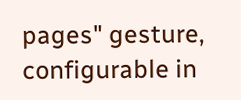pages" gesture, configurable in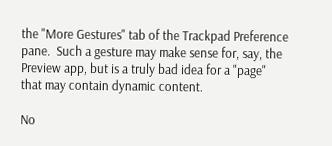the "More Gestures" tab of the Trackpad Preference pane.  Such a gesture may make sense for, say, the Preview app, but is a truly bad idea for a "page" that may contain dynamic content.

No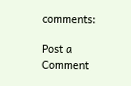comments:

Post a Comment